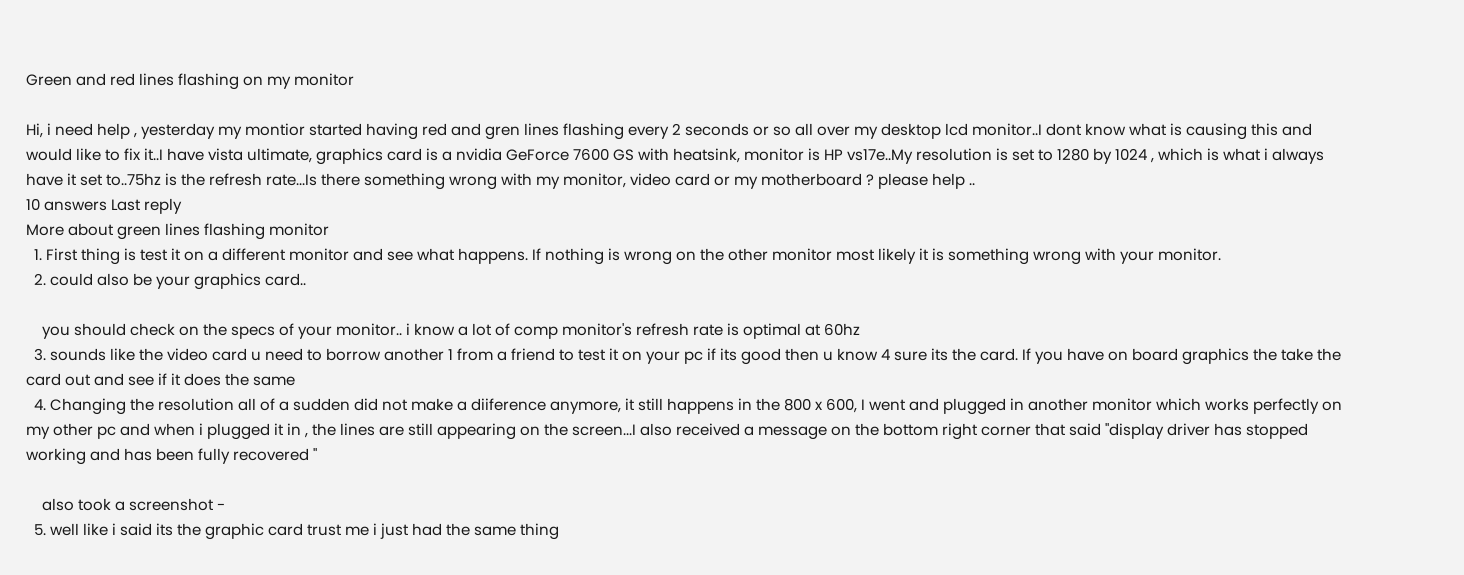Green and red lines flashing on my monitor

Hi, i need help , yesterday my montior started having red and gren lines flashing every 2 seconds or so all over my desktop lcd monitor..I dont know what is causing this and would like to fix it..I have vista ultimate, graphics card is a nvidia GeForce 7600 GS with heatsink, monitor is HP vs17e..My resolution is set to 1280 by 1024 , which is what i always have it set to..75hz is the refresh rate...Is there something wrong with my monitor, video card or my motherboard ? please help ..
10 answers Last reply
More about green lines flashing monitor
  1. First thing is test it on a different monitor and see what happens. If nothing is wrong on the other monitor most likely it is something wrong with your monitor.
  2. could also be your graphics card..

    you should check on the specs of your monitor.. i know a lot of comp monitor's refresh rate is optimal at 60hz
  3. sounds like the video card u need to borrow another 1 from a friend to test it on your pc if its good then u know 4 sure its the card. If you have on board graphics the take the card out and see if it does the same
  4. Changing the resolution all of a sudden did not make a diiference anymore, it still happens in the 800 x 600, I went and plugged in another monitor which works perfectly on my other pc and when i plugged it in , the lines are still appearing on the screen...I also received a message on the bottom right corner that said "display driver has stopped working and has been fully recovered "

    also took a screenshot -
  5. well like i said its the graphic card trust me i just had the same thing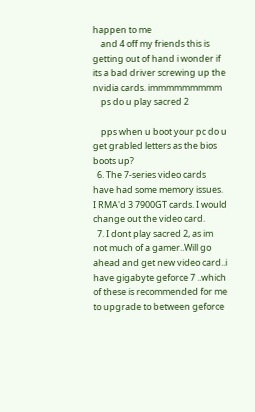happen to me
    and 4 off my friends this is getting out of hand i wonder if its a bad driver screwing up the nvidia cards. immmmmmmmm
    ps do u play sacred 2

    pps when u boot your pc do u get grabled letters as the bios boots up?
  6. The 7-series video cards have had some memory issues. I RMA'd 3 7900GT cards. I would change out the video card.
  7. I dont play sacred 2, as im not much of a gamer..Will go ahead and get new video card..i have gigabyte geforce 7 ..which of these is recommended for me to upgrade to between geforce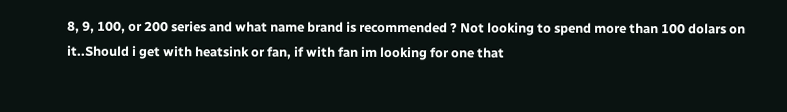8, 9, 100, or 200 series and what name brand is recommended ? Not looking to spend more than 100 dolars on it..Should i get with heatsink or fan, if with fan im looking for one that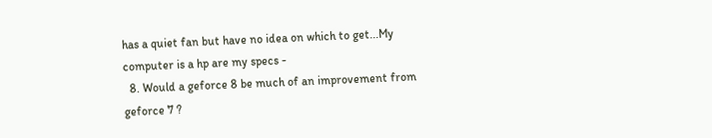has a quiet fan but have no idea on which to get...My computer is a hp are my specs -
  8. Would a geforce 8 be much of an improvement from geforce 7 ?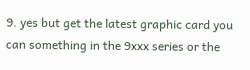9. yes but get the latest graphic card you can something in the 9xxx series or the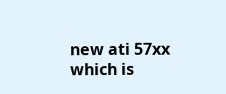new ati 57xx which is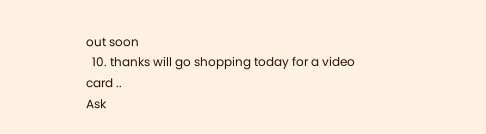out soon
  10. thanks will go shopping today for a video card ..
Ask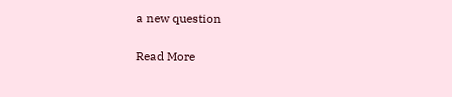a new question

Read More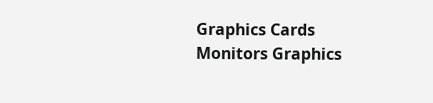Graphics Cards Monitors Graphics